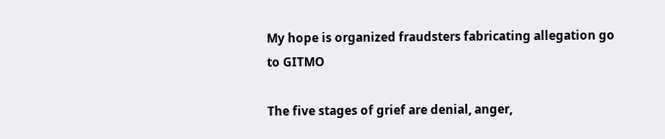My hope is organized fraudsters fabricating allegation go to GITMO

The five stages of grief are denial, anger,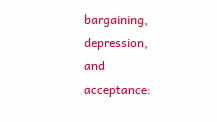bargaining, depression, and acceptance: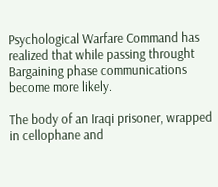Psychological Warfare Command has realized that while passing throught Bargaining phase communications become more likely.

The body of an Iraqi prisoner, wrapped in cellophane and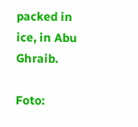packed in ice, in Abu Ghraib.

Foto: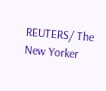REUTERS/ The New Yorker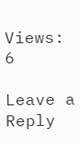Views: 6

Leave a Reply